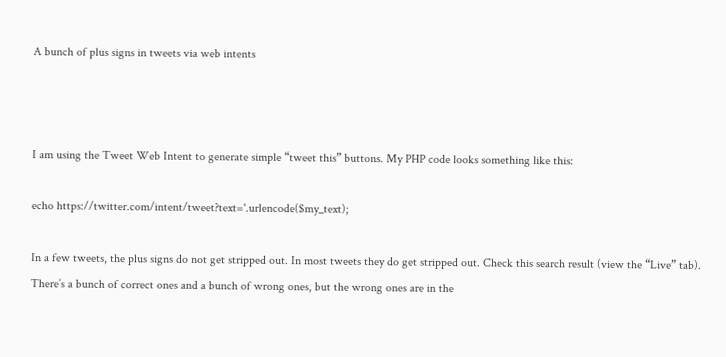A bunch of plus signs in tweets via web intents



I am using the Tweet Web Intent to generate simple “tweet this” buttons. My PHP code looks something like this:

echo https://twitter.com/intent/tweet?text='.urlencode($my_text);

In a few tweets, the plus signs do not get stripped out. In most tweets they do get stripped out. Check this search result (view the “Live” tab). There’s a bunch of correct ones and a bunch of wrong ones, but the wrong ones are in the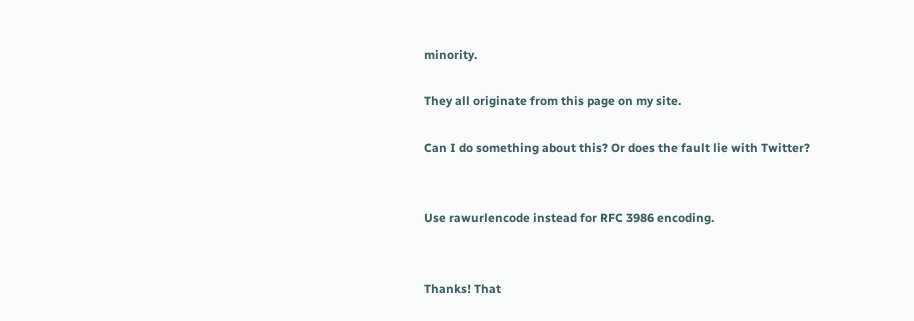minority.

They all originate from this page on my site.

Can I do something about this? Or does the fault lie with Twitter?


Use rawurlencode instead for RFC 3986 encoding.


Thanks! That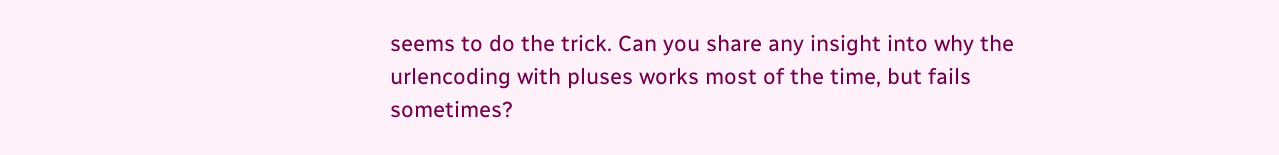seems to do the trick. Can you share any insight into why the urlencoding with pluses works most of the time, but fails sometimes?